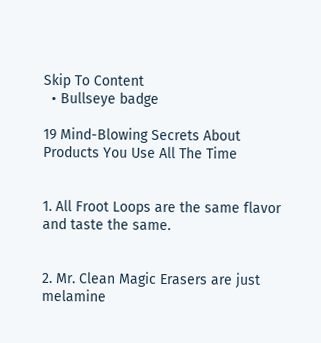Skip To Content
  • Bullseye badge

19 Mind-Blowing Secrets About Products You Use All The Time


1. All Froot Loops are the same flavor and taste the same.


2. Mr. Clean Magic Erasers are just melamine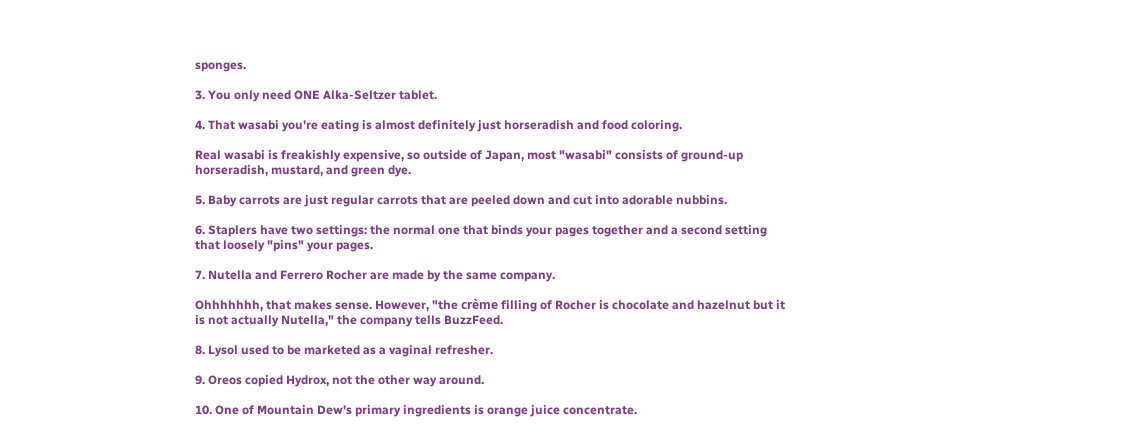sponges.

3. You only need ONE Alka-Seltzer tablet.

4. That wasabi you're eating is almost definitely just horseradish and food coloring.

Real wasabi is freakishly expensive, so outside of Japan, most "wasabi" consists of ground-up horseradish, mustard, and green dye.

5. Baby carrots are just regular carrots that are peeled down and cut into adorable nubbins.

6. Staplers have two settings: the normal one that binds your pages together and a second setting that loosely "pins" your pages.

7. Nutella and Ferrero Rocher are made by the same company.

Ohhhhhhh, that makes sense. However, "the crème filling of Rocher is chocolate and hazelnut but it is not actually Nutella," the company tells BuzzFeed.

8. Lysol used to be marketed as a vaginal refresher.

9. Oreos copied Hydrox, not the other way around.

10. One of Mountain Dew's primary ingredients is orange juice concentrate.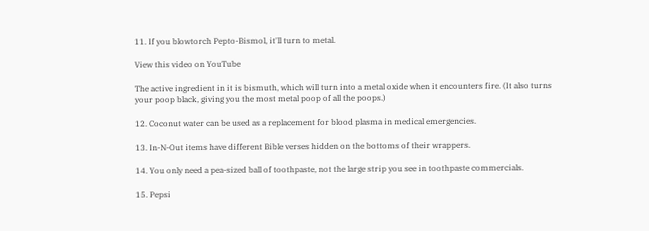11. If you blowtorch Pepto-Bismol, it'll turn to metal.

View this video on YouTube

The active ingredient in it is bismuth, which will turn into a metal oxide when it encounters fire. (It also turns your poop black, giving you the most metal poop of all the poops.)

12. Coconut water can be used as a replacement for blood plasma in medical emergencies.

13. In-N-Out items have different Bible verses hidden on the bottoms of their wrappers.

14. You only need a pea-sized ball of toothpaste, not the large strip you see in toothpaste commercials.

15. Pepsi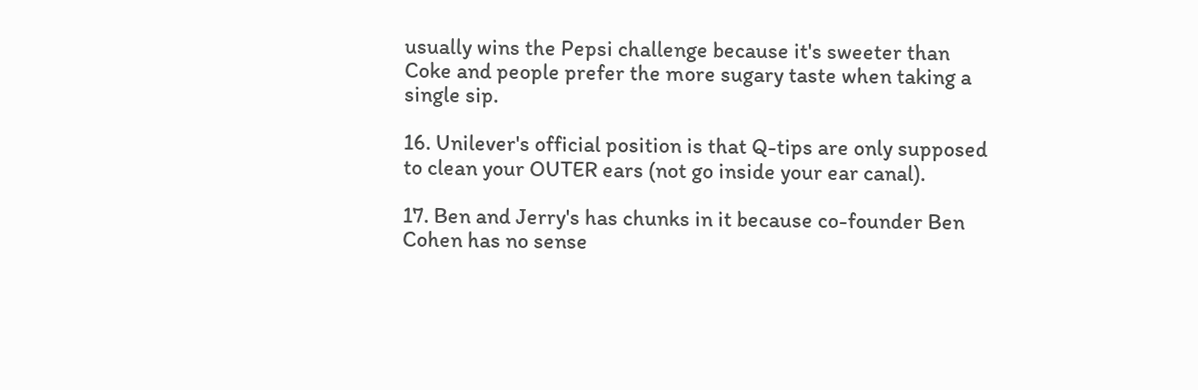usually wins the Pepsi challenge because it's sweeter than Coke and people prefer the more sugary taste when taking a single sip.

16. Unilever's official position is that Q-tips are only supposed to clean your OUTER ears (not go inside your ear canal).

17. Ben and Jerry's has chunks in it because co-founder Ben Cohen has no sense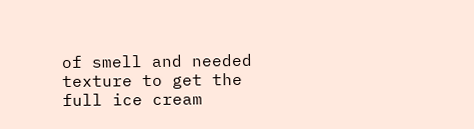of smell and needed texture to get the full ice cream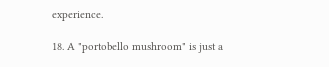experience.

18. A "portobello mushroom" is just a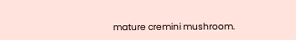mature cremini mushroom.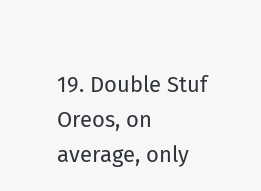19. Double Stuf Oreos, on average, only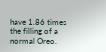have 1.86 times the filling of a normal Oreo.